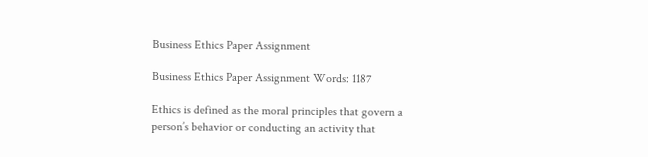Business Ethics Paper Assignment

Business Ethics Paper Assignment Words: 1187

Ethics is defined as the moral principles that govern a person’s behavior or conducting an activity that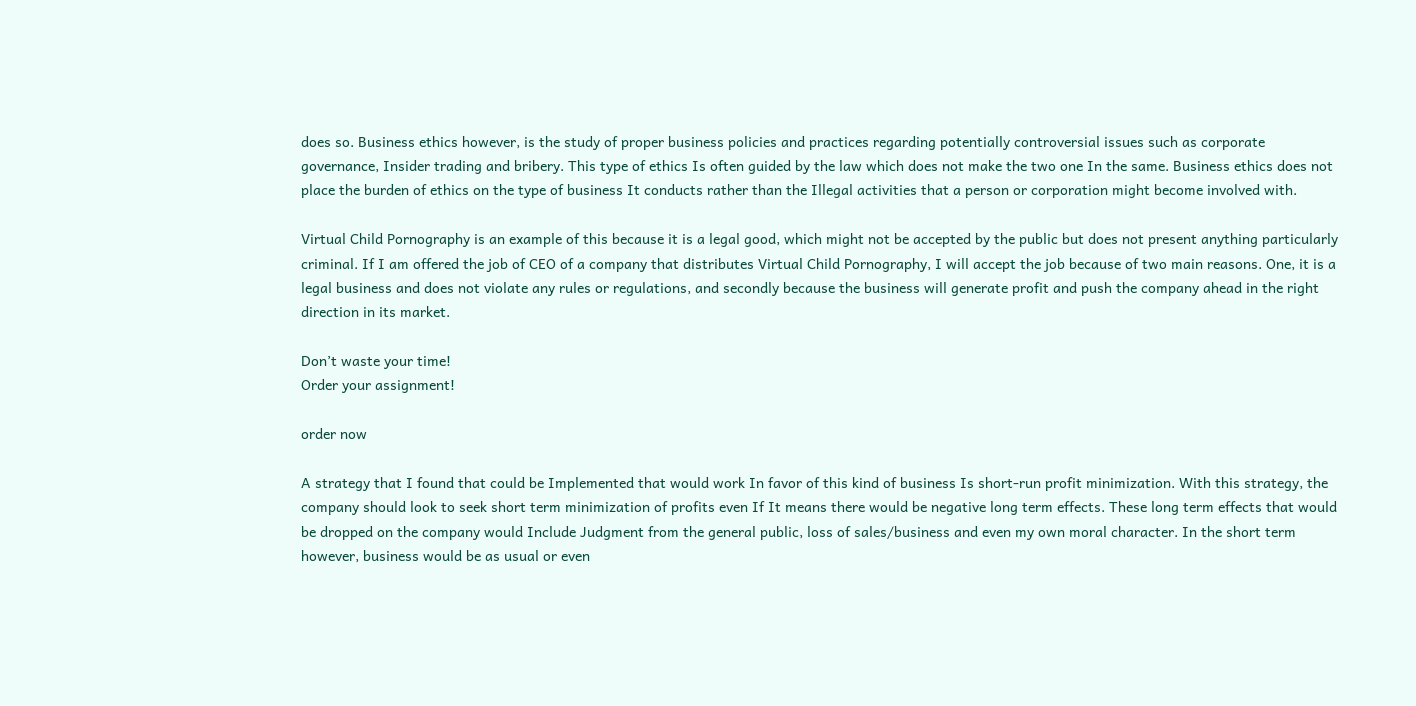does so. Business ethics however, is the study of proper business policies and practices regarding potentially controversial issues such as corporate governance, Insider trading and bribery. This type of ethics Is often guided by the law which does not make the two one In the same. Business ethics does not place the burden of ethics on the type of business It conducts rather than the Illegal activities that a person or corporation might become involved with.

Virtual Child Pornography is an example of this because it is a legal good, which might not be accepted by the public but does not present anything particularly criminal. If I am offered the job of CEO of a company that distributes Virtual Child Pornography, I will accept the job because of two main reasons. One, it is a legal business and does not violate any rules or regulations, and secondly because the business will generate profit and push the company ahead in the right direction in its market.

Don’t waste your time!
Order your assignment!

order now

A strategy that I found that could be Implemented that would work In favor of this kind of business Is short-run profit minimization. With this strategy, the company should look to seek short term minimization of profits even If It means there would be negative long term effects. These long term effects that would be dropped on the company would Include Judgment from the general public, loss of sales/business and even my own moral character. In the short term however, business would be as usual or even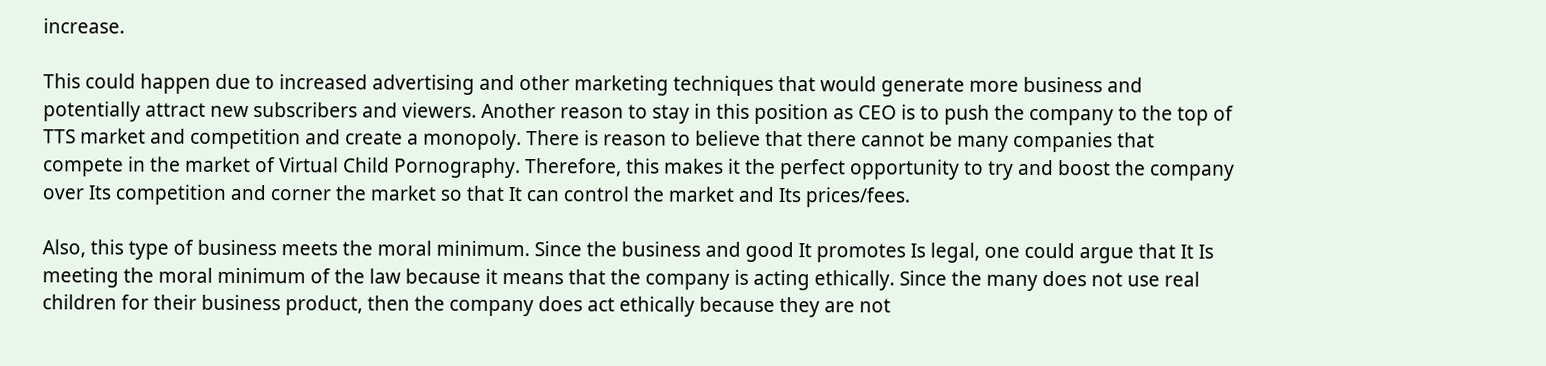increase.

This could happen due to increased advertising and other marketing techniques that would generate more business and potentially attract new subscribers and viewers. Another reason to stay in this position as CEO is to push the company to the top of TTS market and competition and create a monopoly. There is reason to believe that there cannot be many companies that compete in the market of Virtual Child Pornography. Therefore, this makes it the perfect opportunity to try and boost the company over Its competition and corner the market so that It can control the market and Its prices/fees.

Also, this type of business meets the moral minimum. Since the business and good It promotes Is legal, one could argue that It Is meeting the moral minimum of the law because it means that the company is acting ethically. Since the many does not use real children for their business product, then the company does act ethically because they are not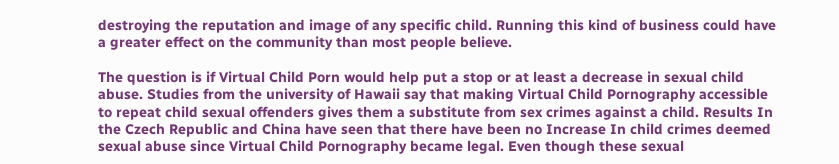destroying the reputation and image of any specific child. Running this kind of business could have a greater effect on the community than most people believe.

The question is if Virtual Child Porn would help put a stop or at least a decrease in sexual child abuse. Studies from the university of Hawaii say that making Virtual Child Pornography accessible to repeat child sexual offenders gives them a substitute from sex crimes against a child. Results In the Czech Republic and China have seen that there have been no Increase In child crimes deemed sexual abuse since Virtual Child Pornography became legal. Even though these sexual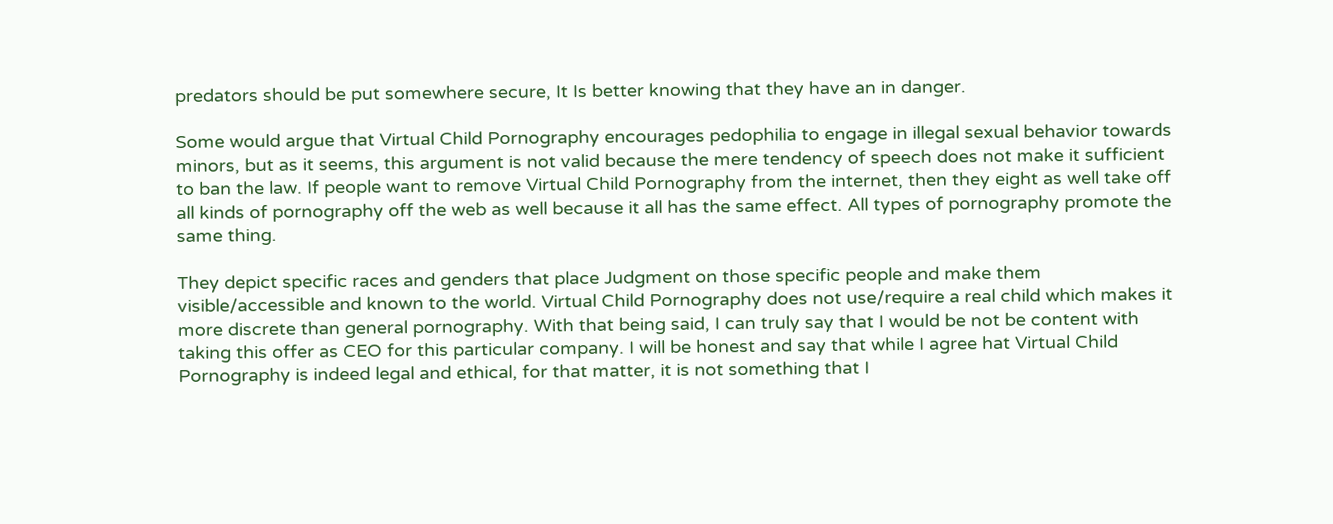predators should be put somewhere secure, It Is better knowing that they have an in danger.

Some would argue that Virtual Child Pornography encourages pedophilia to engage in illegal sexual behavior towards minors, but as it seems, this argument is not valid because the mere tendency of speech does not make it sufficient to ban the law. If people want to remove Virtual Child Pornography from the internet, then they eight as well take off all kinds of pornography off the web as well because it all has the same effect. All types of pornography promote the same thing.

They depict specific races and genders that place Judgment on those specific people and make them visible/accessible and known to the world. Virtual Child Pornography does not use/require a real child which makes it more discrete than general pornography. With that being said, I can truly say that I would be not be content with taking this offer as CEO for this particular company. I will be honest and say that while I agree hat Virtual Child Pornography is indeed legal and ethical, for that matter, it is not something that I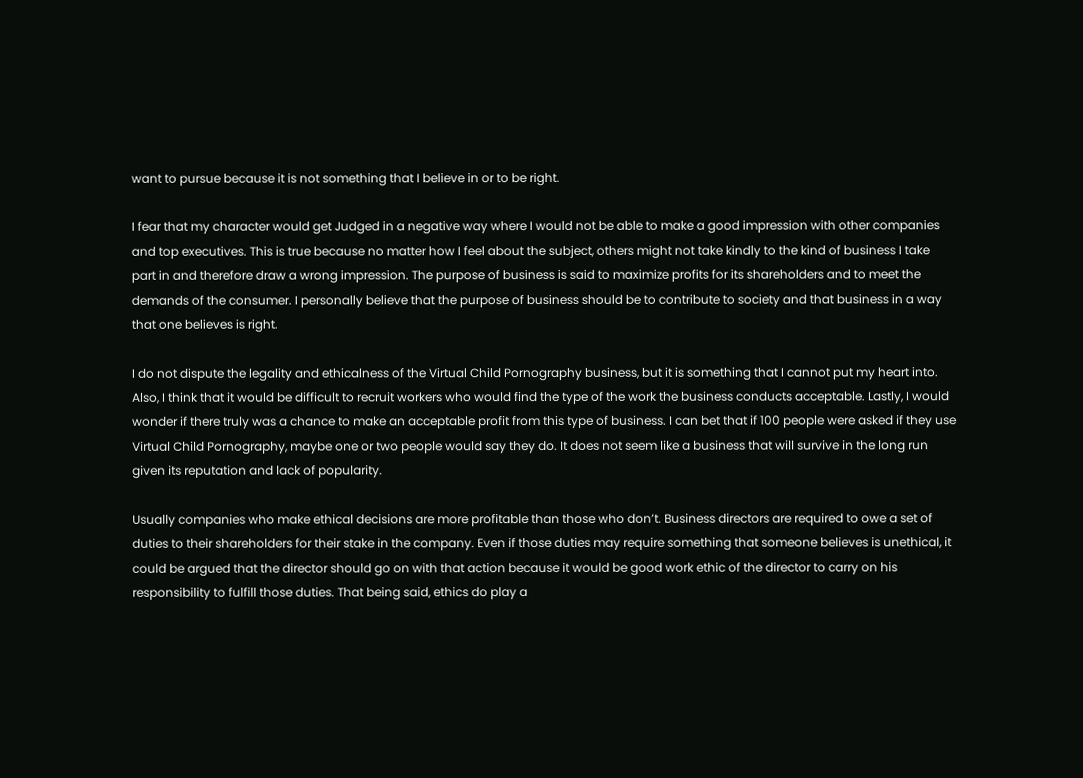want to pursue because it is not something that I believe in or to be right.

I fear that my character would get Judged in a negative way where I would not be able to make a good impression with other companies and top executives. This is true because no matter how I feel about the subject, others might not take kindly to the kind of business I take part in and therefore draw a wrong impression. The purpose of business is said to maximize profits for its shareholders and to meet the demands of the consumer. I personally believe that the purpose of business should be to contribute to society and that business in a way that one believes is right.

I do not dispute the legality and ethicalness of the Virtual Child Pornography business, but it is something that I cannot put my heart into. Also, I think that it would be difficult to recruit workers who would find the type of the work the business conducts acceptable. Lastly, I would wonder if there truly was a chance to make an acceptable profit from this type of business. I can bet that if 100 people were asked if they use Virtual Child Pornography, maybe one or two people would say they do. It does not seem like a business that will survive in the long run given its reputation and lack of popularity.

Usually companies who make ethical decisions are more profitable than those who don’t. Business directors are required to owe a set of duties to their shareholders for their stake in the company. Even if those duties may require something that someone believes is unethical, it could be argued that the director should go on with that action because it would be good work ethic of the director to carry on his responsibility to fulfill those duties. That being said, ethics do play a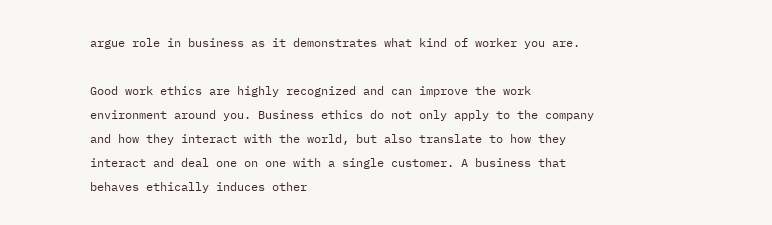argue role in business as it demonstrates what kind of worker you are.

Good work ethics are highly recognized and can improve the work environment around you. Business ethics do not only apply to the company and how they interact with the world, but also translate to how they interact and deal one on one with a single customer. A business that behaves ethically induces other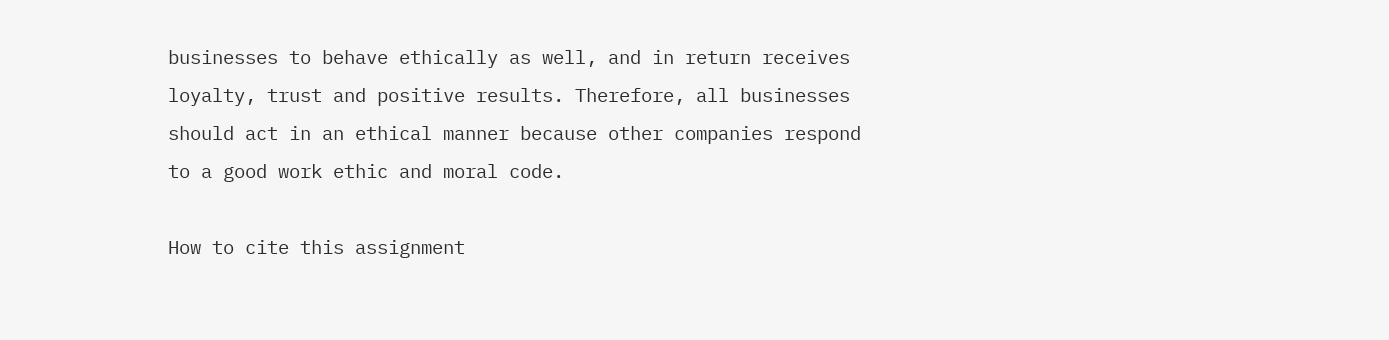businesses to behave ethically as well, and in return receives loyalty, trust and positive results. Therefore, all businesses should act in an ethical manner because other companies respond to a good work ethic and moral code.

How to cite this assignment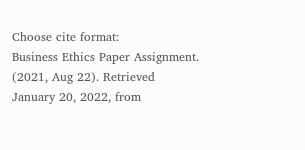Choose cite format:
Business Ethics Paper Assignment. (2021, Aug 22). Retrieved January 20, 2022, from